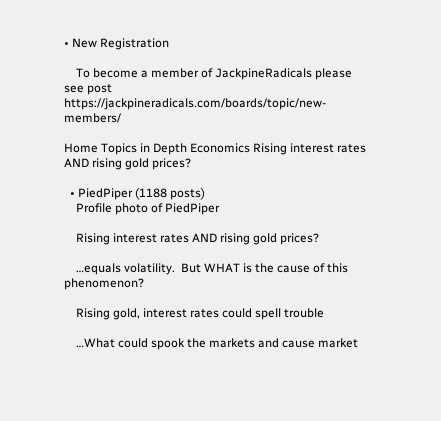• New Registration

    To become a member of JackpineRadicals please see post https://jackpineradicals.com/boards/topic/new-members/

Home Topics in Depth Economics Rising interest rates AND rising gold prices?

  • PiedPiper (1188 posts)
    Profile photo of PiedPiper

    Rising interest rates AND rising gold prices?

    …equals volatility.  But WHAT is the cause of this phenomenon?

    Rising gold, interest rates could spell trouble

    …What could spook the markets and cause market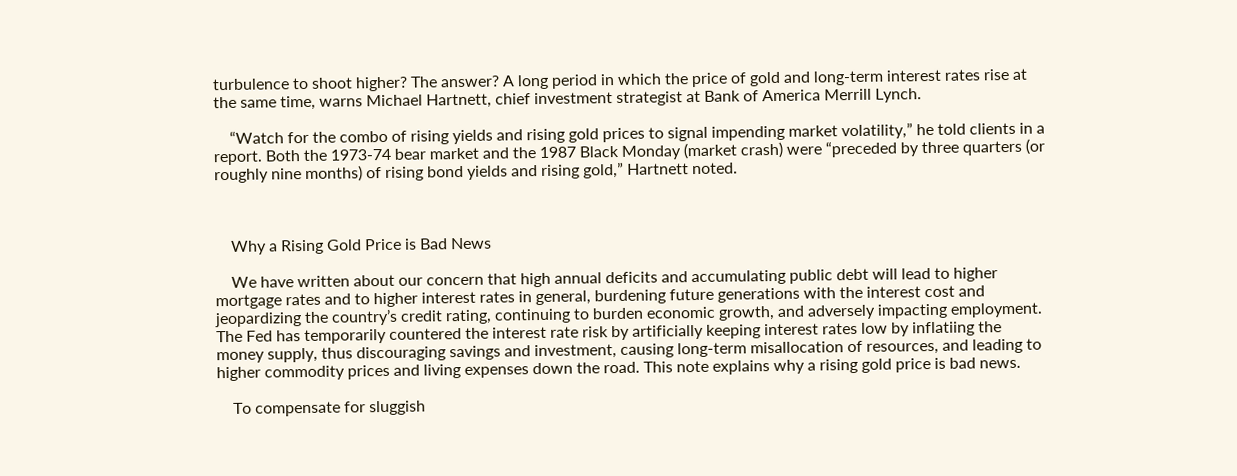turbulence to shoot higher? The answer? A long period in which the price of gold and long-term interest rates rise at the same time, warns Michael Hartnett, chief investment strategist at Bank of America Merrill Lynch.

    “Watch for the combo of rising yields and rising gold prices to signal impending market volatility,” he told clients in a report. Both the 1973-74 bear market and the 1987 Black Monday (market crash) were “preceded by three quarters (or roughly nine months) of rising bond yields and rising gold,” Hartnett noted.



    Why a Rising Gold Price is Bad News

    We have written about our concern that high annual deficits and accumulating public debt will lead to higher mortgage rates and to higher interest rates in general, burdening future generations with the interest cost and jeopardizing the country’s credit rating, continuing to burden economic growth, and adversely impacting employment. The Fed has temporarily countered the interest rate risk by artificially keeping interest rates low by inflatiing the money supply, thus discouraging savings and investment, causing long-term misallocation of resources, and leading to higher commodity prices and living expenses down the road. This note explains why a rising gold price is bad news.

    To compensate for sluggish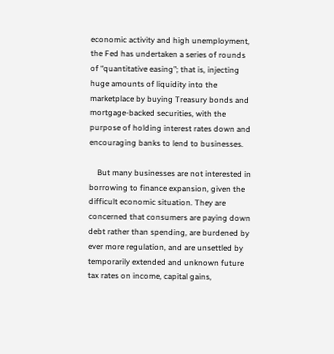economic activity and high unemployment, the Fed has undertaken a series of rounds of “quantitative easing”; that is, injecting huge amounts of liquidity into the marketplace by buying Treasury bonds and mortgage-backed securities, with the purpose of holding interest rates down and encouraging banks to lend to businesses.

    But many businesses are not interested in borrowing to finance expansion, given the difficult economic situation. They are concerned that consumers are paying down debt rather than spending, are burdened by ever more regulation, and are unsettled by temporarily extended and unknown future tax rates on income, capital gains,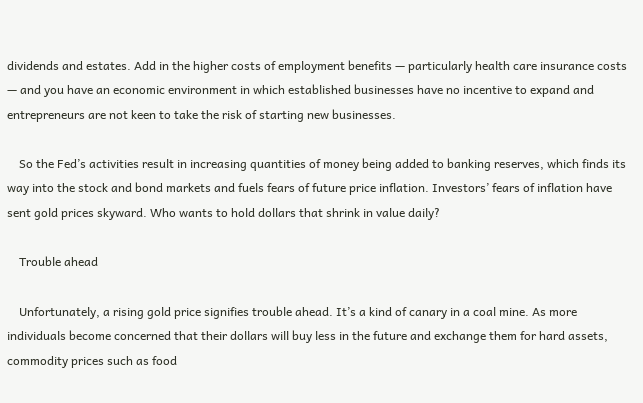dividends and estates. Add in the higher costs of employment benefits — particularly health care insurance costs — and you have an economic environment in which established businesses have no incentive to expand and entrepreneurs are not keen to take the risk of starting new businesses.

    So the Fed’s activities result in increasing quantities of money being added to banking reserves, which finds its way into the stock and bond markets and fuels fears of future price inflation. Investors’ fears of inflation have sent gold prices skyward. Who wants to hold dollars that shrink in value daily?

    Trouble ahead

    Unfortunately, a rising gold price signifies trouble ahead. It’s a kind of canary in a coal mine. As more individuals become concerned that their dollars will buy less in the future and exchange them for hard assets, commodity prices such as food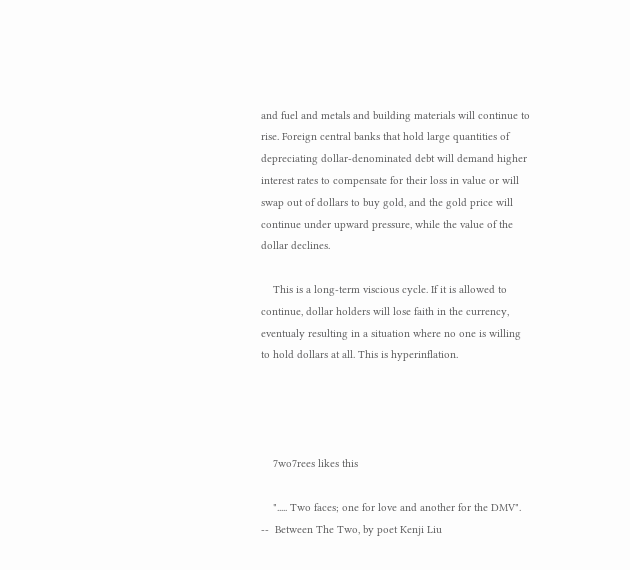and fuel and metals and building materials will continue to rise. Foreign central banks that hold large quantities of depreciating dollar-denominated debt will demand higher interest rates to compensate for their loss in value or will swap out of dollars to buy gold, and the gold price will continue under upward pressure, while the value of the dollar declines.

    This is a long-term viscious cycle. If it is allowed to continue, dollar holders will lose faith in the currency, eventualy resulting in a situation where no one is willing to hold dollars at all. This is hyperinflation.




    7wo7rees likes this

    "..... Two faces; one for love and another for the DMV".   --  Between The Two, by poet Kenji Liu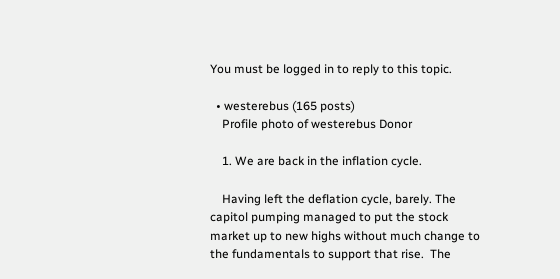You must be logged in to reply to this topic.

  • westerebus (165 posts)
    Profile photo of westerebus Donor

    1. We are back in the inflation cycle.

    Having left the deflation cycle, barely. The capitol pumping managed to put the stock market up to new highs without much change to the fundamentals to support that rise.  The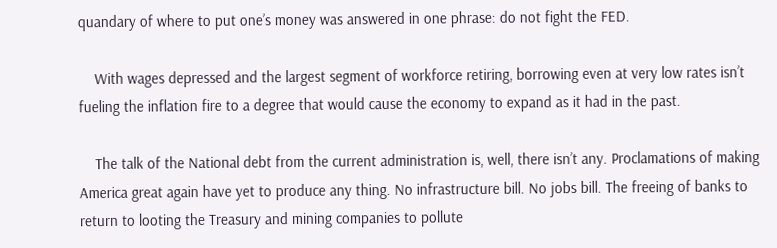quandary of where to put one’s money was answered in one phrase: do not fight the FED.

    With wages depressed and the largest segment of workforce retiring, borrowing even at very low rates isn’t fueling the inflation fire to a degree that would cause the economy to expand as it had in the past.

    The talk of the National debt from the current administration is, well, there isn’t any. Proclamations of making America great again have yet to produce any thing. No infrastructure bill. No jobs bill. The freeing of banks to return to looting the Treasury and mining companies to pollute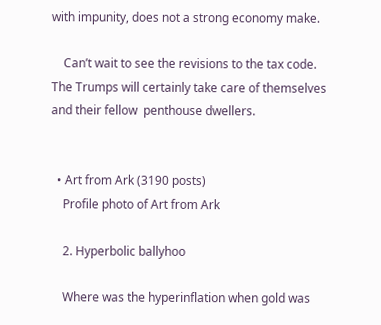with impunity, does not a strong economy make.

    Can’t wait to see the revisions to the tax code. The Trumps will certainly take care of themselves and their fellow  penthouse dwellers.


  • Art from Ark (3190 posts)
    Profile photo of Art from Ark

    2. Hyperbolic ballyhoo

    Where was the hyperinflation when gold was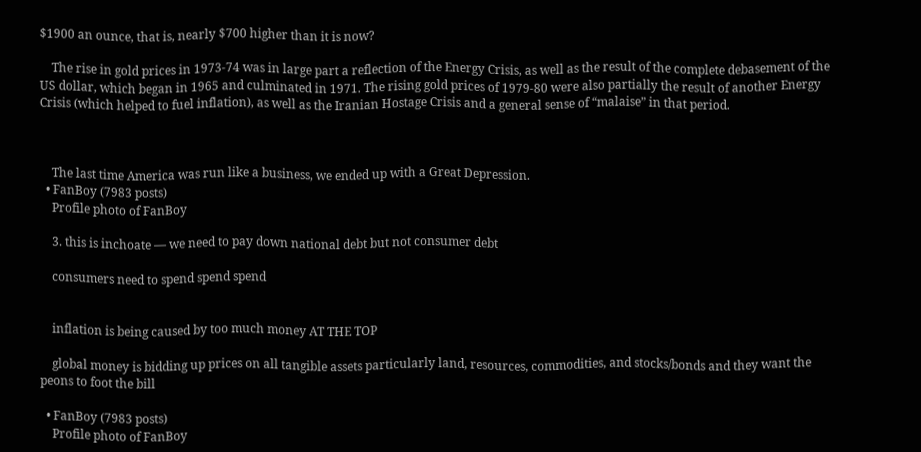$1900 an ounce, that is, nearly $700 higher than it is now?

    The rise in gold prices in 1973-74 was in large part a reflection of the Energy Crisis, as well as the result of the complete debasement of the US dollar, which began in 1965 and culminated in 1971. The rising gold prices of 1979-80 were also partially the result of another Energy Crisis (which helped to fuel inflation), as well as the Iranian Hostage Crisis and a general sense of “malaise” in that period.



    The last time America was run like a business, we ended up with a Great Depression.
  • FanBoy (7983 posts)
    Profile photo of FanBoy

    3. this is inchoate — we need to pay down national debt but not consumer debt

    consumers need to spend spend spend


    inflation is being caused by too much money AT THE TOP

    global money is bidding up prices on all tangible assets particularly land, resources, commodities, and stocks/bonds and they want the peons to foot the bill

  • FanBoy (7983 posts)
    Profile photo of FanBoy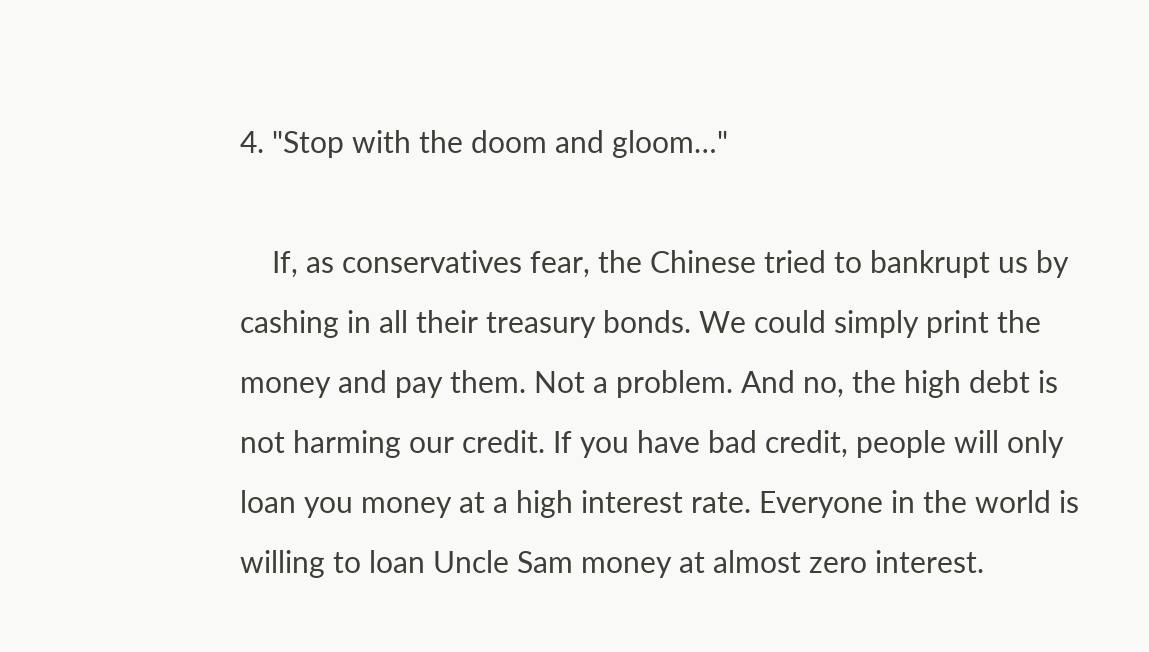4. "Stop with the doom and gloom…"

    If, as conservatives fear, the Chinese tried to bankrupt us by cashing in all their treasury bonds. We could simply print the money and pay them. Not a problem. And no, the high debt is not harming our credit. If you have bad credit, people will only loan you money at a high interest rate. Everyone in the world is willing to loan Uncle Sam money at almost zero interest.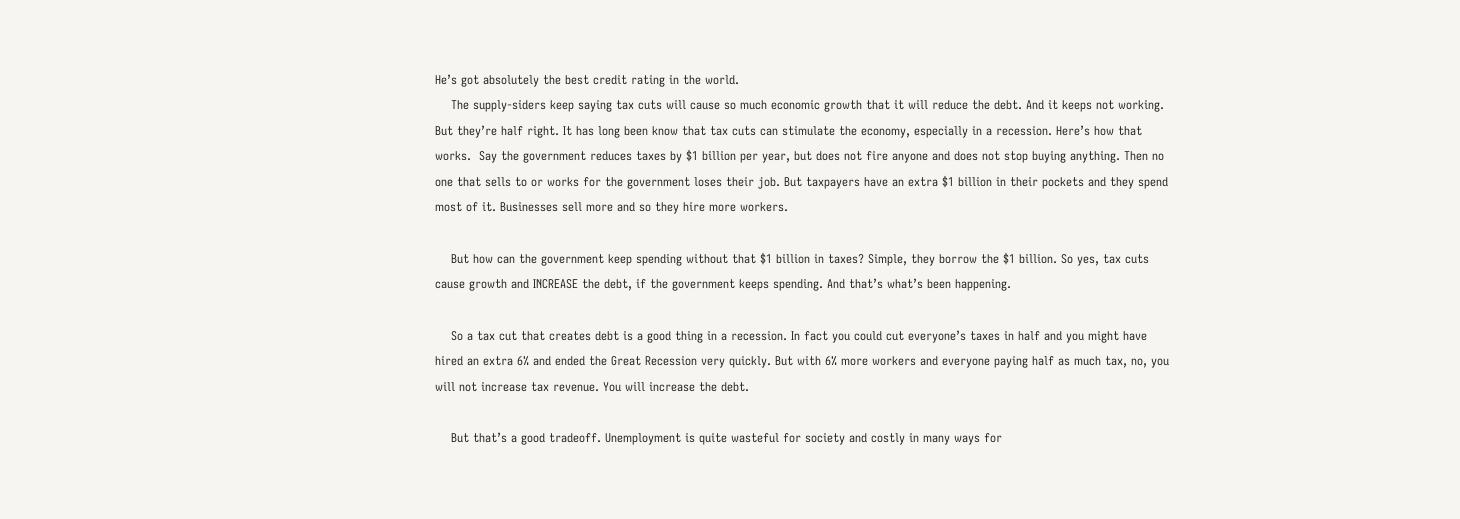He’s got absolutely the best credit rating in the world.
    The supply-siders keep saying tax cuts will cause so much economic growth that it will reduce the debt. And it keeps not working. But they’re half right. It has long been know that tax cuts can stimulate the economy, especially in a recession. Here’s how that works.  Say the government reduces taxes by $1 billion per year, but does not fire anyone and does not stop buying anything. Then no one that sells to or works for the government loses their job. But taxpayers have an extra $1 billion in their pockets and they spend most of it. Businesses sell more and so they hire more workers.

    But how can the government keep spending without that $1 billion in taxes? Simple, they borrow the $1 billion. So yes, tax cuts cause growth and INCREASE the debt, if the government keeps spending. And that’s what’s been happening.

    So a tax cut that creates debt is a good thing in a recession. In fact you could cut everyone’s taxes in half and you might have hired an extra 6% and ended the Great Recession very quickly. But with 6% more workers and everyone paying half as much tax, no, you will not increase tax revenue. You will increase the debt.

    But that’s a good tradeoff. Unemployment is quite wasteful for society and costly in many ways for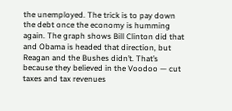the unemployed. The trick is to pay down the debt once the economy is humming again. The graph shows Bill Clinton did that and Obama is headed that direction, but Reagan and the Bushes didn’t. That’s because they believed in the Voodoo — cut taxes and tax revenues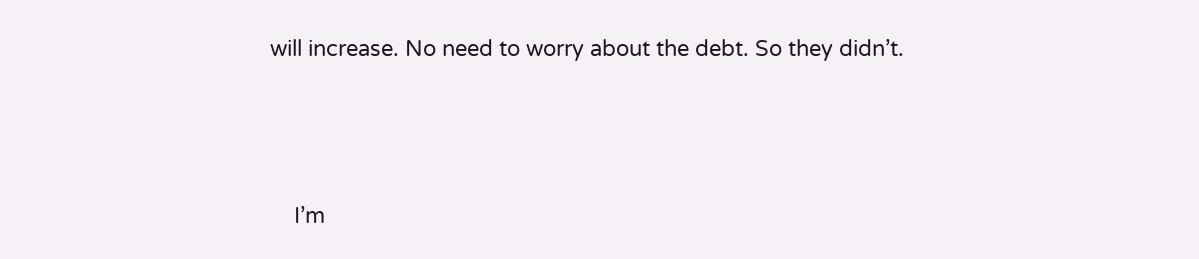will increase. No need to worry about the debt. So they didn’t.



    I’m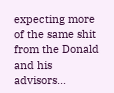expecting more of the same shit from the Donald and his advisors…